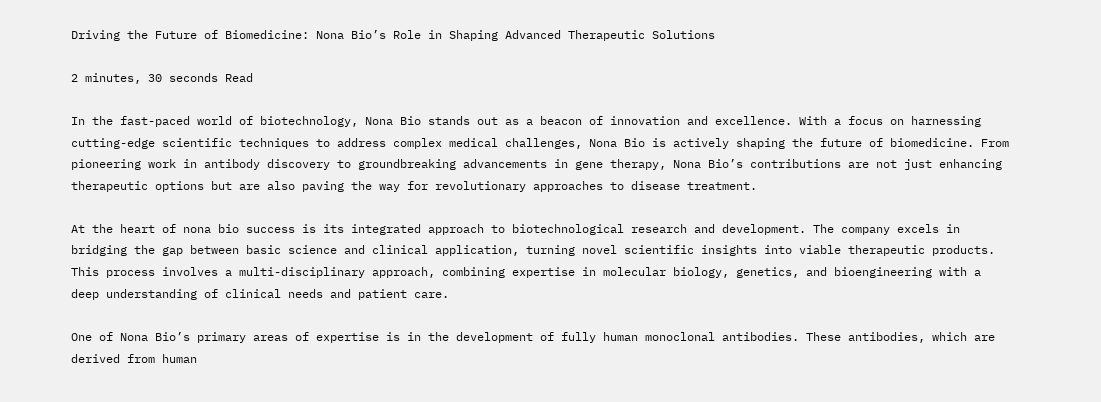Driving the Future of Biomedicine: Nona Bio’s Role in Shaping Advanced Therapeutic Solutions

2 minutes, 30 seconds Read

In the fast-paced world of biotechnology, Nona Bio stands out as a beacon of innovation and excellence. With a focus on harnessing cutting-edge scientific techniques to address complex medical challenges, Nona Bio is actively shaping the future of biomedicine. From pioneering work in antibody discovery to groundbreaking advancements in gene therapy, Nona Bio’s contributions are not just enhancing therapeutic options but are also paving the way for revolutionary approaches to disease treatment.

At the heart of nona bio success is its integrated approach to biotechnological research and development. The company excels in bridging the gap between basic science and clinical application, turning novel scientific insights into viable therapeutic products. This process involves a multi-disciplinary approach, combining expertise in molecular biology, genetics, and bioengineering with a deep understanding of clinical needs and patient care.

One of Nona Bio’s primary areas of expertise is in the development of fully human monoclonal antibodies. These antibodies, which are derived from human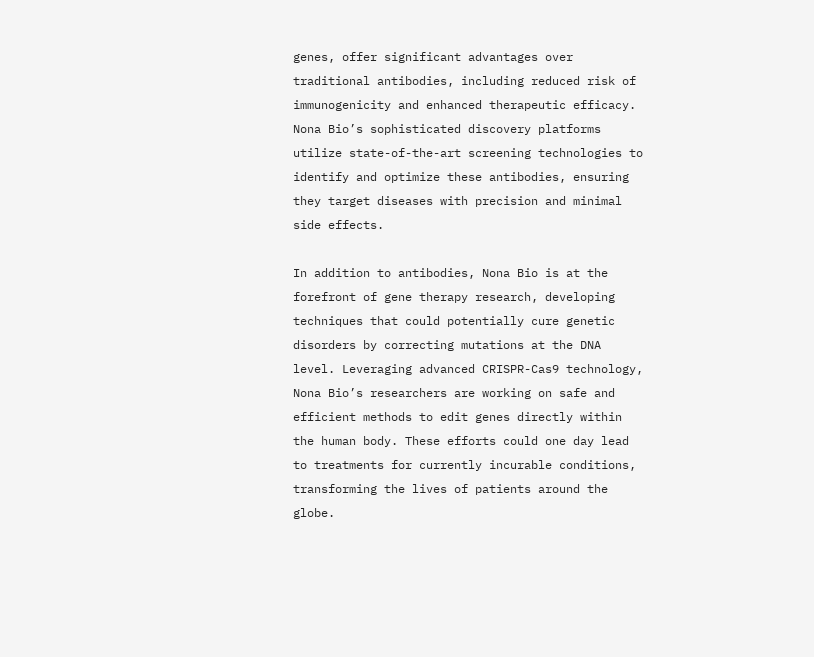genes, offer significant advantages over traditional antibodies, including reduced risk of immunogenicity and enhanced therapeutic efficacy. Nona Bio’s sophisticated discovery platforms utilize state-of-the-art screening technologies to identify and optimize these antibodies, ensuring they target diseases with precision and minimal side effects.

In addition to antibodies, Nona Bio is at the forefront of gene therapy research, developing techniques that could potentially cure genetic disorders by correcting mutations at the DNA level. Leveraging advanced CRISPR-Cas9 technology, Nona Bio’s researchers are working on safe and efficient methods to edit genes directly within the human body. These efforts could one day lead to treatments for currently incurable conditions, transforming the lives of patients around the globe.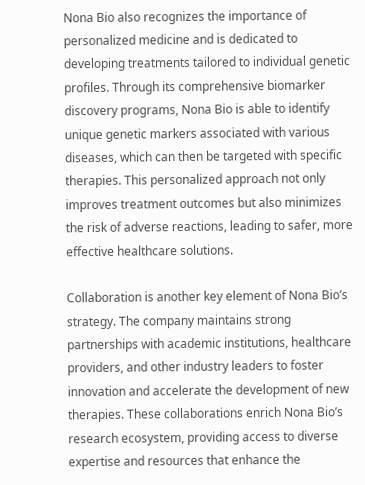Nona Bio also recognizes the importance of personalized medicine and is dedicated to developing treatments tailored to individual genetic profiles. Through its comprehensive biomarker discovery programs, Nona Bio is able to identify unique genetic markers associated with various diseases, which can then be targeted with specific therapies. This personalized approach not only improves treatment outcomes but also minimizes the risk of adverse reactions, leading to safer, more effective healthcare solutions.

Collaboration is another key element of Nona Bio’s strategy. The company maintains strong partnerships with academic institutions, healthcare providers, and other industry leaders to foster innovation and accelerate the development of new therapies. These collaborations enrich Nona Bio’s research ecosystem, providing access to diverse expertise and resources that enhance the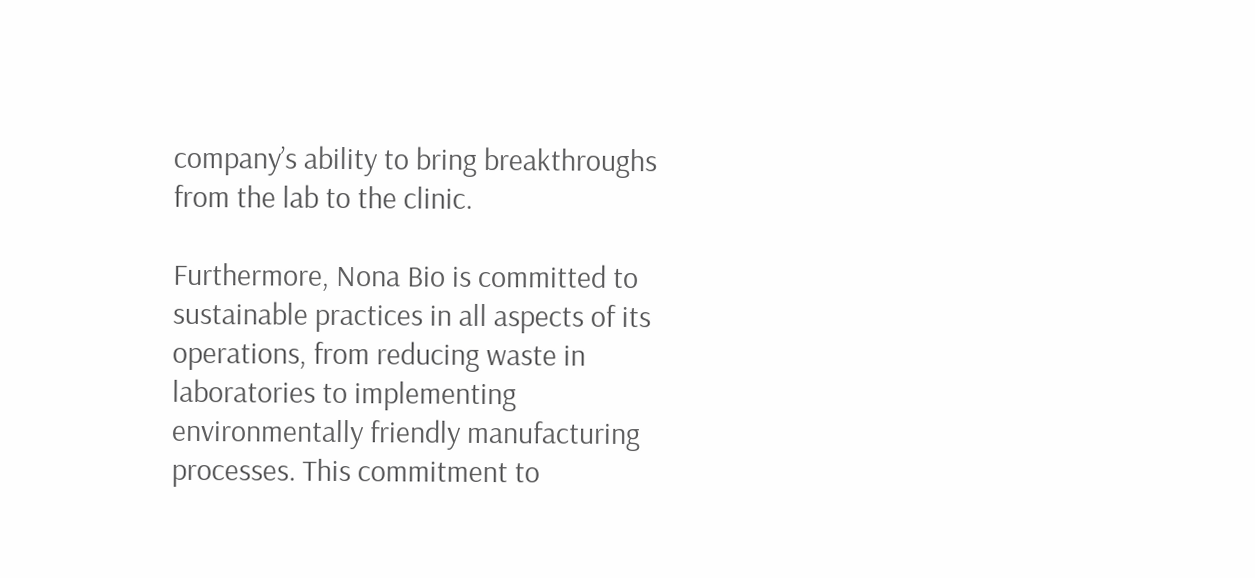company’s ability to bring breakthroughs from the lab to the clinic.

Furthermore, Nona Bio is committed to sustainable practices in all aspects of its operations, from reducing waste in laboratories to implementing environmentally friendly manufacturing processes. This commitment to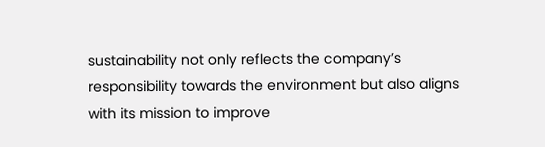sustainability not only reflects the company’s responsibility towards the environment but also aligns with its mission to improve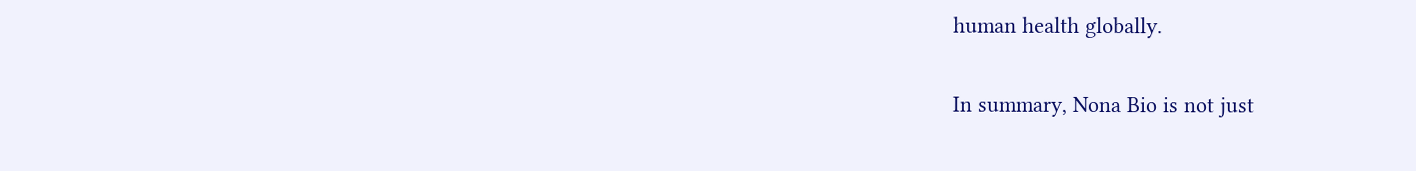human health globally.

In summary, Nona Bio is not just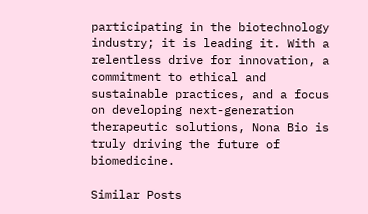participating in the biotechnology industry; it is leading it. With a relentless drive for innovation, a commitment to ethical and sustainable practices, and a focus on developing next-generation therapeutic solutions, Nona Bio is truly driving the future of biomedicine.

Similar Posts